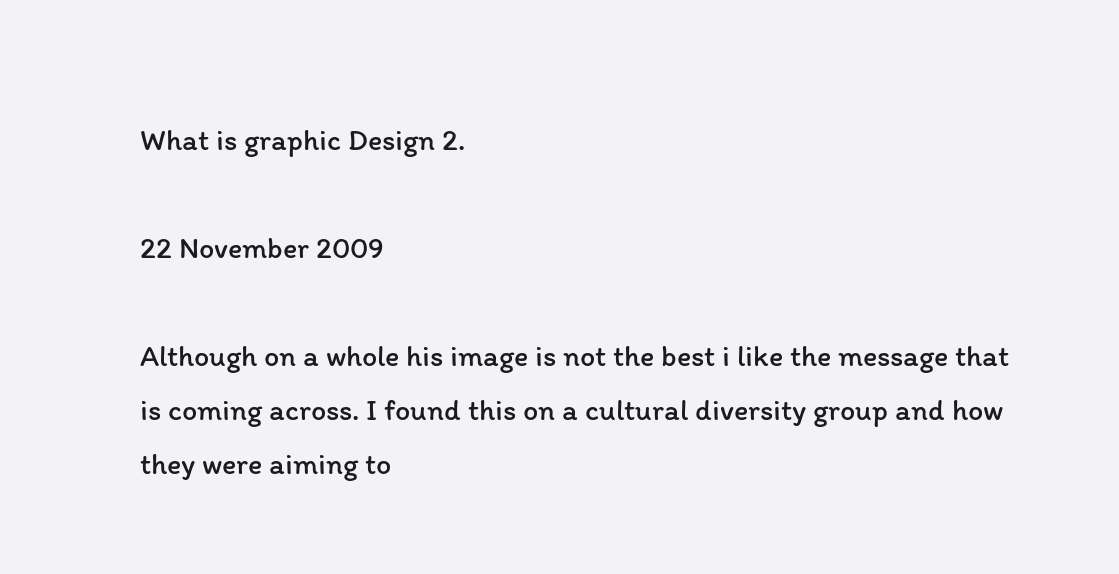What is graphic Design 2.

22 November 2009

Although on a whole his image is not the best i like the message that is coming across. I found this on a cultural diversity group and how they were aiming to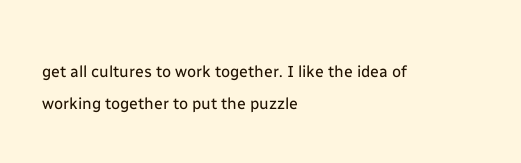get all cultures to work together. I like the idea of working together to put the puzzle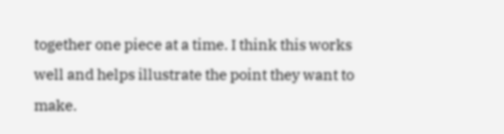together one piece at a time. I think this works well and helps illustrate the point they want to make.